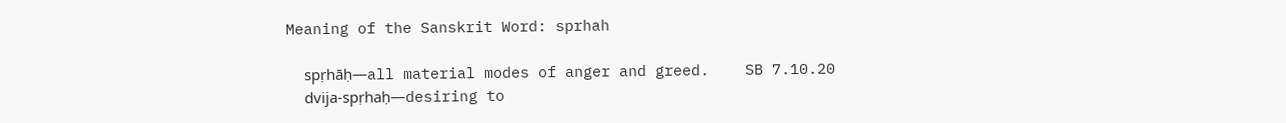Meaning of the Sanskrit Word: sprhah

  spṛhāḥ—all material modes of anger and greed.    SB 7.10.20
  dvija-spṛhaḥ—desiring to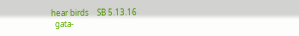hear birds    SB 5.13.16
  gata-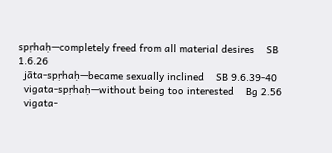spṛhaḥ—completely freed from all material desires    SB 1.6.26
  jāta-spṛhaḥ—became sexually inclined    SB 9.6.39-40
  vigata-spṛhaḥ—without being too interested    Bg 2.56
  vigata-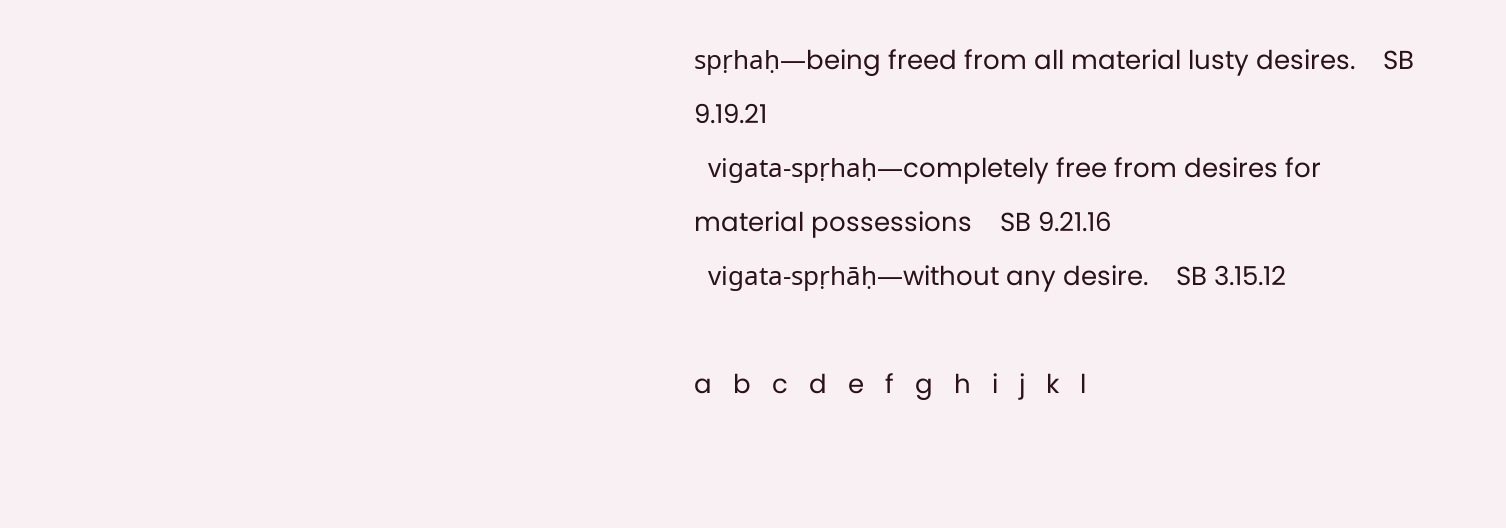spṛhaḥ—being freed from all material lusty desires.    SB 9.19.21
  vigata-spṛhaḥ—completely free from desires for material possessions    SB 9.21.16
  vigata-spṛhāḥ—without any desire.    SB 3.15.12

a   b   c   d   e   f   g   h   i   j   k   l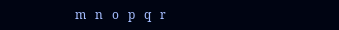m   n   o   p   q   r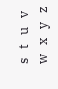s   t   u   v   w   x   y   z